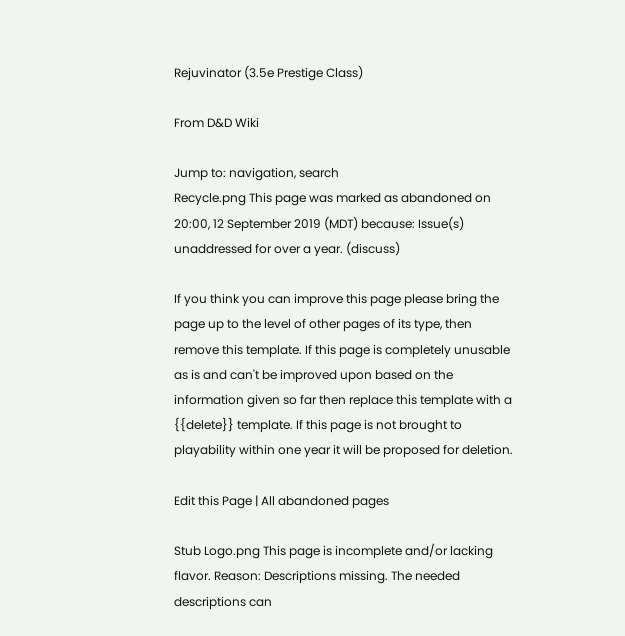Rejuvinator (3.5e Prestige Class)

From D&D Wiki

Jump to: navigation, search
Recycle.png This page was marked as abandoned on 20:00, 12 September 2019 (MDT) because: Issue(s) unaddressed for over a year. (discuss)

If you think you can improve this page please bring the page up to the level of other pages of its type, then remove this template. If this page is completely unusable as is and can't be improved upon based on the information given so far then replace this template with a {{delete}} template. If this page is not brought to playability within one year it will be proposed for deletion.

Edit this Page | All abandoned pages

Stub Logo.png This page is incomplete and/or lacking flavor. Reason: Descriptions missing. The needed descriptions can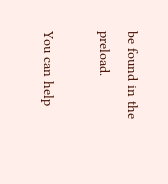be found in the preload.

You can help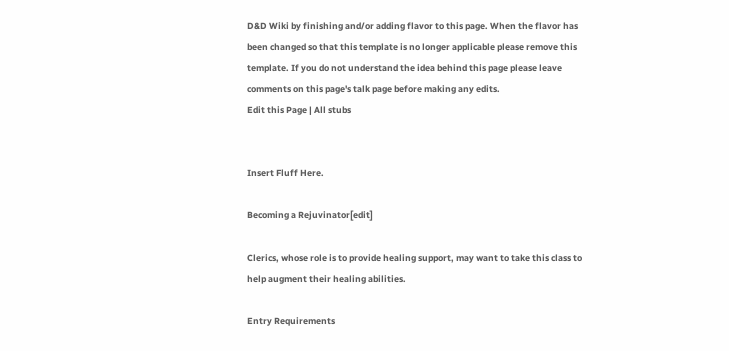D&D Wiki by finishing and/or adding flavor to this page. When the flavor has been changed so that this template is no longer applicable please remove this template. If you do not understand the idea behind this page please leave comments on this page's talk page before making any edits.
Edit this Page | All stubs


Insert Fluff Here.

Becoming a Rejuvinator[edit]

Clerics, whose role is to provide healing support, may want to take this class to help augment their healing abilities.

Entry Requirements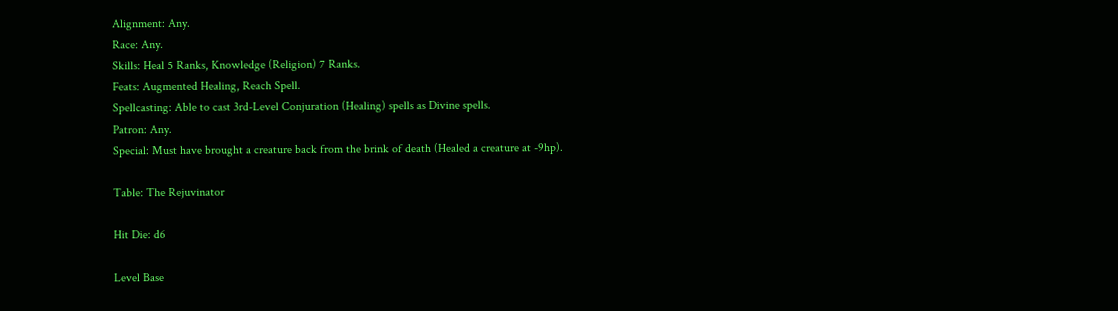Alignment: Any.
Race: Any.
Skills: Heal 5 Ranks, Knowledge (Religion) 7 Ranks.
Feats: Augmented Healing, Reach Spell.
Spellcasting: Able to cast 3rd-Level Conjuration (Healing) spells as Divine spells.
Patron: Any.
Special: Must have brought a creature back from the brink of death (Healed a creature at -9hp).

Table: The Rejuvinator

Hit Die: d6

Level Base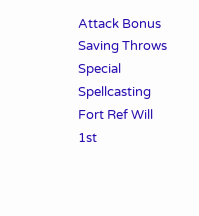Attack Bonus
Saving Throws Special Spellcasting
Fort Ref Will
1st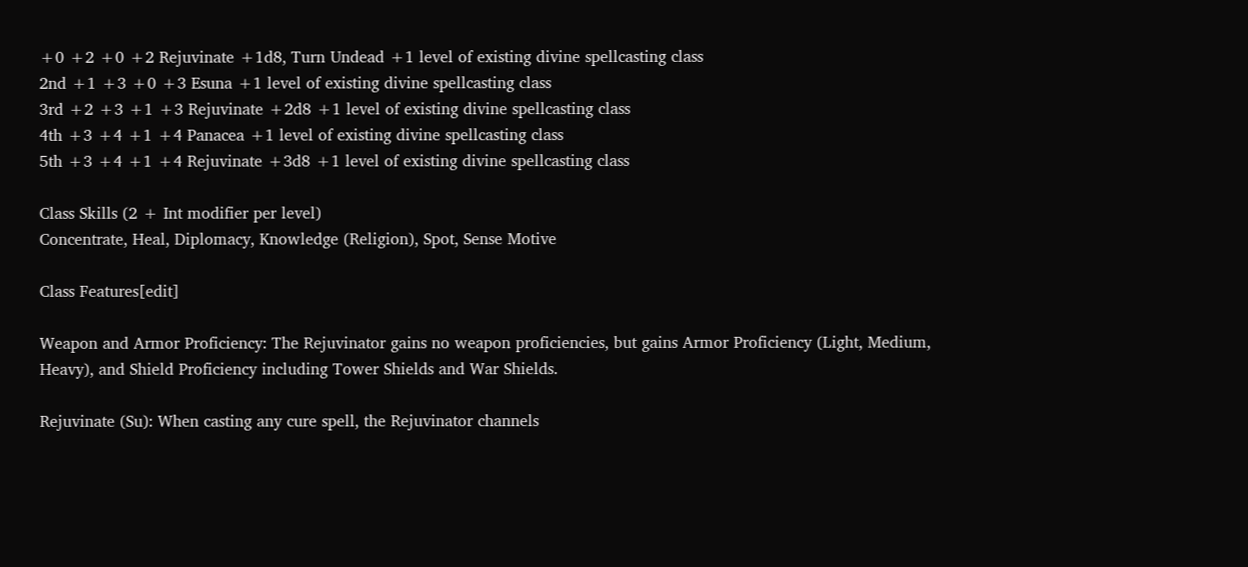+0 +2 +0 +2 Rejuvinate +1d8, Turn Undead +1 level of existing divine spellcasting class
2nd +1 +3 +0 +3 Esuna +1 level of existing divine spellcasting class
3rd +2 +3 +1 +3 Rejuvinate +2d8 +1 level of existing divine spellcasting class
4th +3 +4 +1 +4 Panacea +1 level of existing divine spellcasting class
5th +3 +4 +1 +4 Rejuvinate +3d8 +1 level of existing divine spellcasting class

Class Skills (2 + Int modifier per level)
Concentrate, Heal, Diplomacy, Knowledge (Religion), Spot, Sense Motive

Class Features[edit]

Weapon and Armor Proficiency: The Rejuvinator gains no weapon proficiencies, but gains Armor Proficiency (Light, Medium, Heavy), and Shield Proficiency including Tower Shields and War Shields.

Rejuvinate (Su): When casting any cure spell, the Rejuvinator channels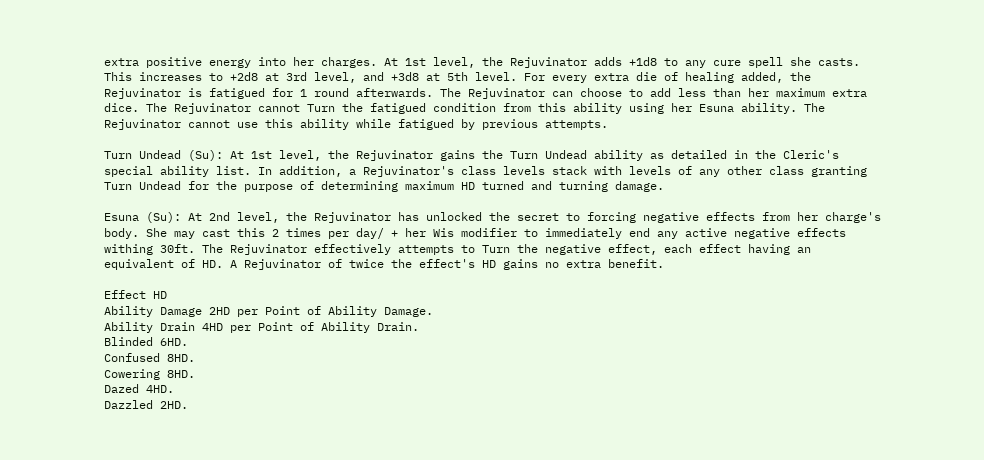extra positive energy into her charges. At 1st level, the Rejuvinator adds +1d8 to any cure spell she casts. This increases to +2d8 at 3rd level, and +3d8 at 5th level. For every extra die of healing added, the Rejuvinator is fatigued for 1 round afterwards. The Rejuvinator can choose to add less than her maximum extra dice. The Rejuvinator cannot Turn the fatigued condition from this ability using her Esuna ability. The Rejuvinator cannot use this ability while fatigued by previous attempts.

Turn Undead (Su): At 1st level, the Rejuvinator gains the Turn Undead ability as detailed in the Cleric's special ability list. In addition, a Rejuvinator's class levels stack with levels of any other class granting Turn Undead for the purpose of determining maximum HD turned and turning damage.

Esuna (Su): At 2nd level, the Rejuvinator has unlocked the secret to forcing negative effects from her charge's body. She may cast this 2 times per day/ + her Wis modifier to immediately end any active negative effects withing 30ft. The Rejuvinator effectively attempts to Turn the negative effect, each effect having an equivalent of HD. A Rejuvinator of twice the effect's HD gains no extra benefit.

Effect HD
Ability Damage 2HD per Point of Ability Damage.
Ability Drain 4HD per Point of Ability Drain.
Blinded 6HD.
Confused 8HD.
Cowering 8HD.
Dazed 4HD.
Dazzled 2HD.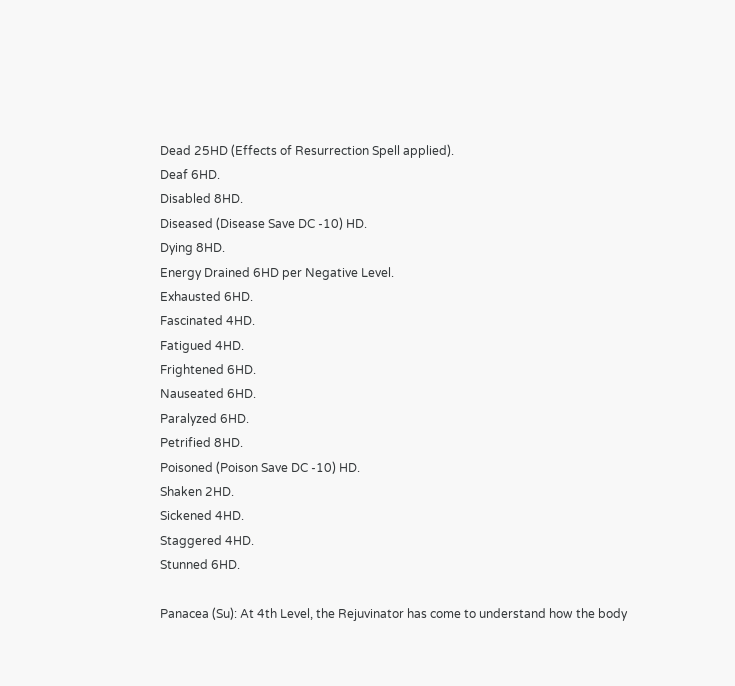Dead 25HD (Effects of Resurrection Spell applied).
Deaf 6HD.
Disabled 8HD.
Diseased (Disease Save DC -10) HD.
Dying 8HD.
Energy Drained 6HD per Negative Level.
Exhausted 6HD.
Fascinated 4HD.
Fatigued 4HD.
Frightened 6HD.
Nauseated 6HD.
Paralyzed 6HD.
Petrified 8HD.
Poisoned (Poison Save DC -10) HD.
Shaken 2HD.
Sickened 4HD.
Staggered 4HD.
Stunned 6HD.

Panacea (Su): At 4th Level, the Rejuvinator has come to understand how the body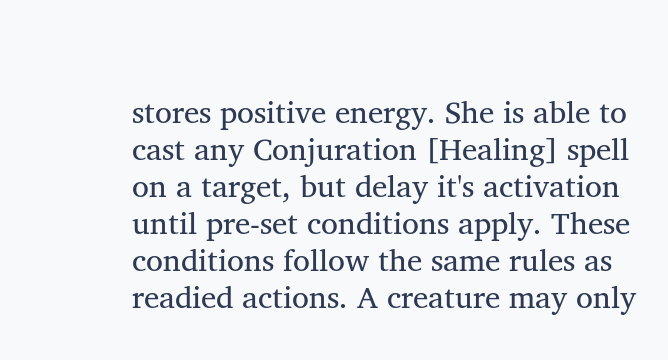stores positive energy. She is able to cast any Conjuration [Healing] spell on a target, but delay it's activation until pre-set conditions apply. These conditions follow the same rules as readied actions. A creature may only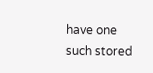have one such stored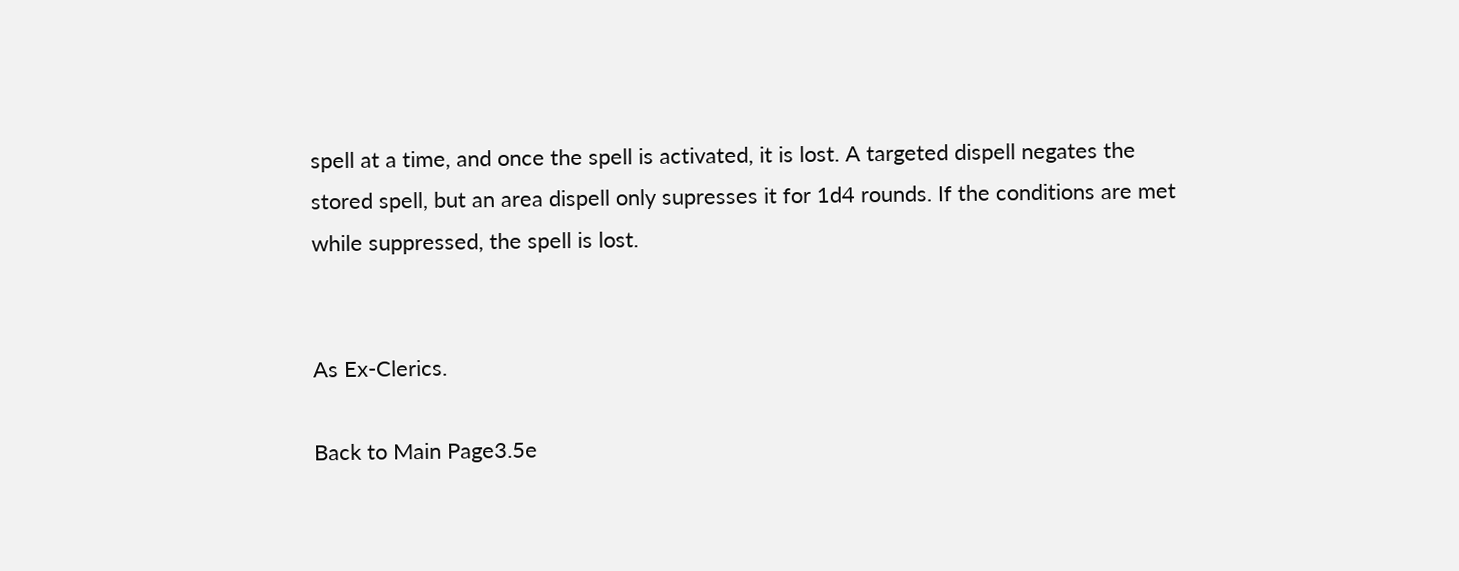spell at a time, and once the spell is activated, it is lost. A targeted dispell negates the stored spell, but an area dispell only supresses it for 1d4 rounds. If the conditions are met while suppressed, the spell is lost.


As Ex-Clerics.

Back to Main Page3.5e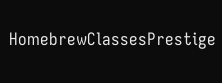HomebrewClassesPrestige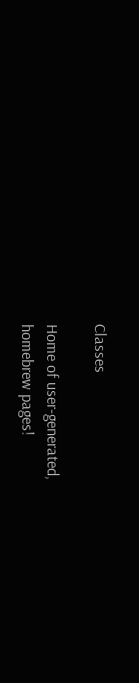Classes

Home of user-generated,
homebrew pages!